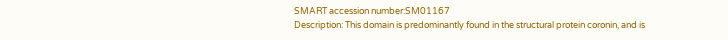SMART accession number:SM01167
Description: This domain is predominantly found in the structural protein coronin, and is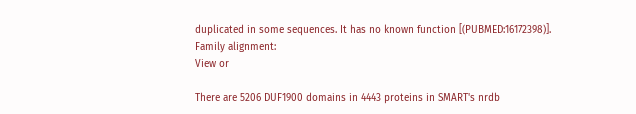duplicated in some sequences. It has no known function [(PUBMED:16172398)].
Family alignment:
View or

There are 5206 DUF1900 domains in 4443 proteins in SMART's nrdb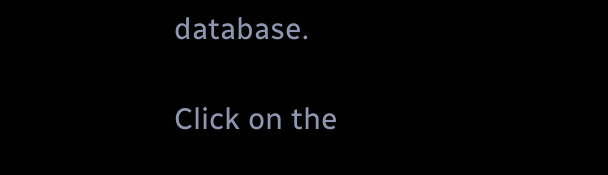database.

Click on the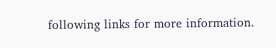following links for more information.